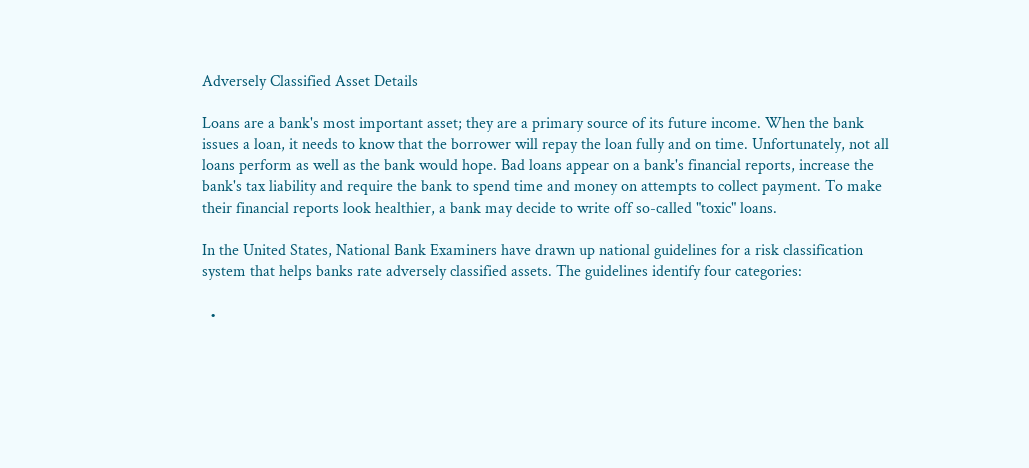Adversely Classified Asset Details

Loans are a bank's most important asset; they are a primary source of its future income. When the bank issues a loan, it needs to know that the borrower will repay the loan fully and on time. Unfortunately, not all loans perform as well as the bank would hope. Bad loans appear on a bank's financial reports, increase the bank's tax liability and require the bank to spend time and money on attempts to collect payment. To make their financial reports look healthier, a bank may decide to write off so-called "toxic" loans.

In the United States, National Bank Examiners have drawn up national guidelines for a risk classification system that helps banks rate adversely classified assets. The guidelines identify four categories:

  •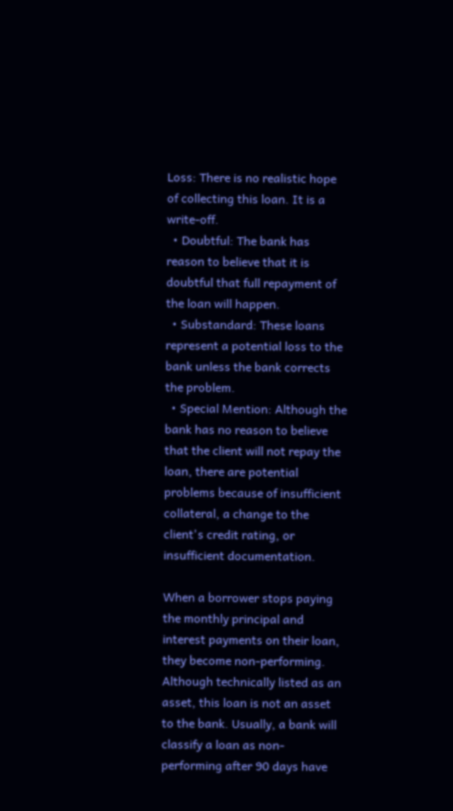Loss: There is no realistic hope of collecting this loan. It is a write-off.
  • Doubtful: The bank has reason to believe that it is doubtful that full repayment of the loan will happen.
  • Substandard: These loans represent a potential loss to the bank unless the bank corrects the problem.
  • Special Mention: Although the bank has no reason to believe that the client will not repay the loan, there are potential problems because of insufficient collateral, a change to the client's credit rating, or insufficient documentation.

When a borrower stops paying the monthly principal and interest payments on their loan, they become non-performing. Although technically listed as an asset, this loan is not an asset to the bank. Usually, a bank will classify a loan as non-performing after 90 days have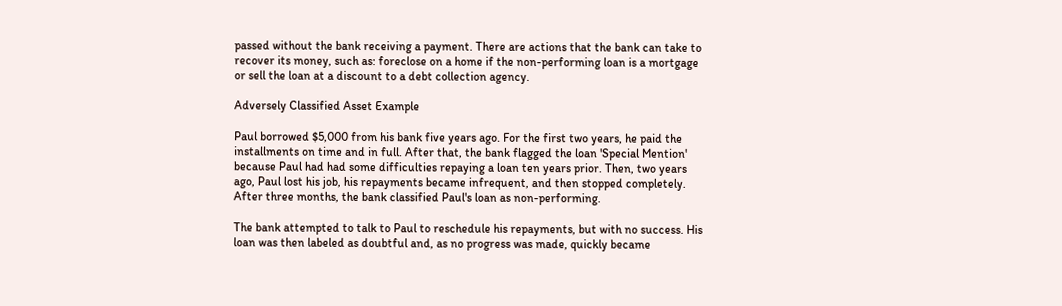passed without the bank receiving a payment. There are actions that the bank can take to recover its money, such as: foreclose on a home if the non-performing loan is a mortgage or sell the loan at a discount to a debt collection agency.

Adversely Classified Asset Example

Paul borrowed $5,000 from his bank five years ago. For the first two years, he paid the installments on time and in full. After that, the bank flagged the loan 'Special Mention' because Paul had had some difficulties repaying a loan ten years prior. Then, two years ago, Paul lost his job, his repayments became infrequent, and then stopped completely. After three months, the bank classified Paul's loan as non-performing.

The bank attempted to talk to Paul to reschedule his repayments, but with no success. His loan was then labeled as doubtful and, as no progress was made, quickly became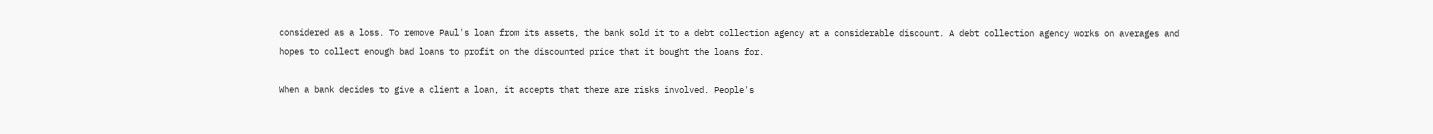considered as a loss. To remove Paul's loan from its assets, the bank sold it to a debt collection agency at a considerable discount. A debt collection agency works on averages and hopes to collect enough bad loans to profit on the discounted price that it bought the loans for.

When a bank decides to give a client a loan, it accepts that there are risks involved. People's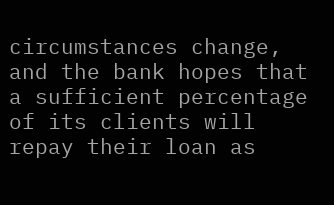circumstances change, and the bank hopes that a sufficient percentage of its clients will repay their loan as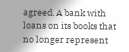agreed. A bank with loans on its books that no longer represent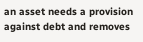an asset needs a provision against debt and removes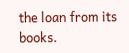the loan from its books.